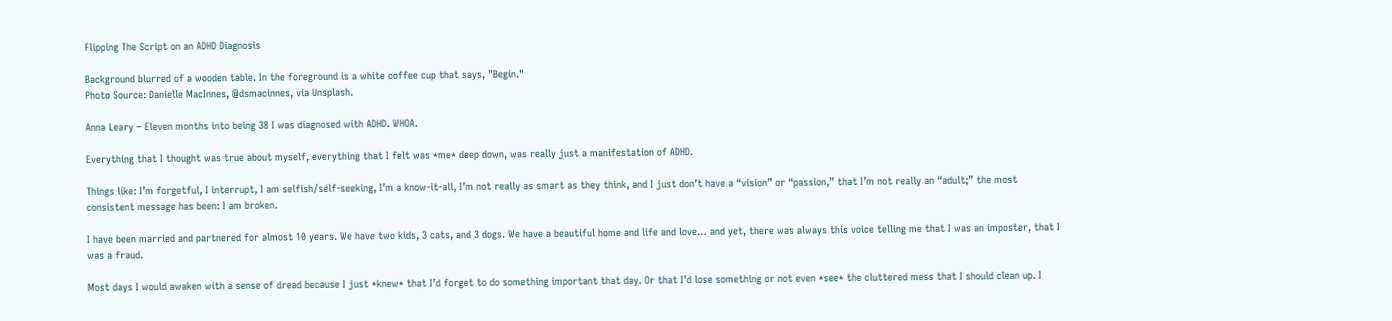Flipping The Script on an ADHD Diagnosis

Background blurred of a wooden table. In the foreground is a white coffee cup that says, "Begin."
Photo Source: Danielle MacInnes, @dsmacinnes, via Unsplash.

Anna Leary – Eleven months into being 38 I was diagnosed with ADHD. WHOA.

Everything that I thought was true about myself, everything that I felt was *me* deep down, was really just a manifestation of ADHD.

Things like: I’m forgetful, I interrupt, I am selfish/self-seeking, I’m a know-it-all, I’m not really as smart as they think, and I just don’t have a “vision” or “passion,” that I’m not really an “adult;” the most consistent message has been: I am broken.

I have been married and partnered for almost 10 years. We have two kids, 3 cats, and 3 dogs. We have a beautiful home and life and love… and yet, there was always this voice telling me that I was an imposter, that I was a fraud.

Most days I would awaken with a sense of dread because I just *knew* that I’d forget to do something important that day. Or that I’d lose something or not even *see* the cluttered mess that I should clean up. I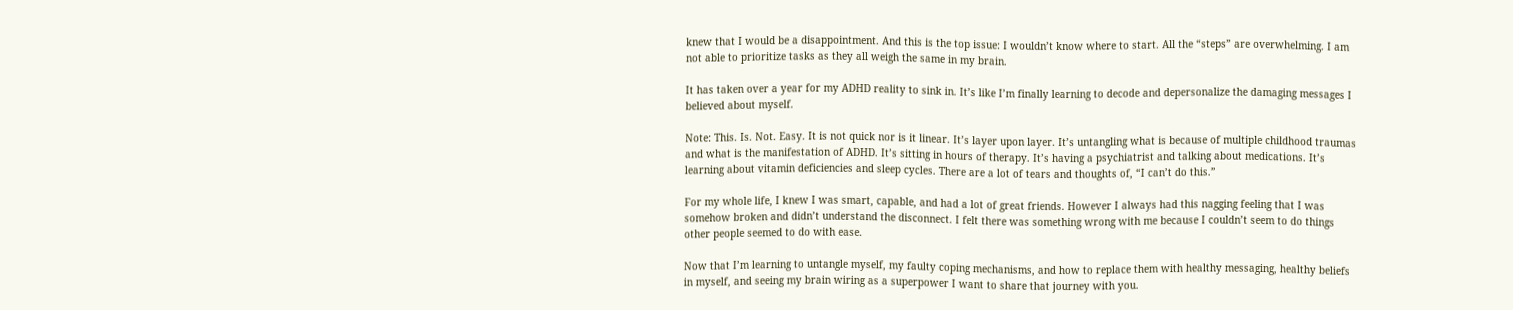knew that I would be a disappointment. And this is the top issue: I wouldn’t know where to start. All the “steps” are overwhelming. I am not able to prioritize tasks as they all weigh the same in my brain.

It has taken over a year for my ADHD reality to sink in. It’s like I’m finally learning to decode and depersonalize the damaging messages I believed about myself.

Note: This. Is. Not. Easy. It is not quick nor is it linear. It’s layer upon layer. It’s untangling what is because of multiple childhood traumas and what is the manifestation of ADHD. It’s sitting in hours of therapy. It’s having a psychiatrist and talking about medications. It’s learning about vitamin deficiencies and sleep cycles. There are a lot of tears and thoughts of, “I can’t do this.”

For my whole life, I knew I was smart, capable, and had a lot of great friends. However I always had this nagging feeling that I was somehow broken and didn’t understand the disconnect. I felt there was something wrong with me because I couldn’t seem to do things other people seemed to do with ease.

Now that I’m learning to untangle myself, my faulty coping mechanisms, and how to replace them with healthy messaging, healthy beliefs in myself, and seeing my brain wiring as a superpower I want to share that journey with you.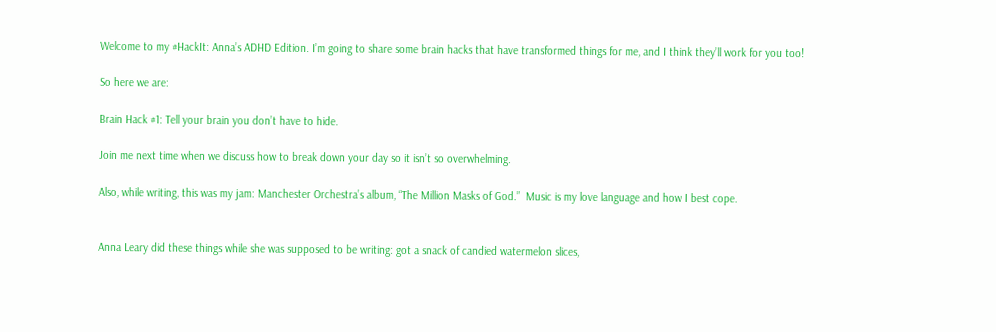Welcome to my #HackIt: Anna’s ADHD Edition. I’m going to share some brain hacks that have transformed things for me, and I think they’ll work for you too!

So here we are:

Brain Hack #1: Tell your brain you don’t have to hide.

Join me next time when we discuss how to break down your day so it isn’t so overwhelming.

Also, while writing, this was my jam: Manchester Orchestra’s album, “The Million Masks of God.”  Music is my love language and how I best cope.


Anna Leary did these things while she was supposed to be writing: got a snack of candied watermelon slices,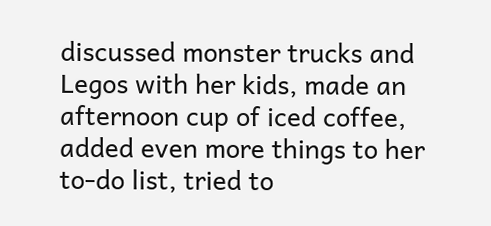discussed monster trucks and Legos with her kids, made an afternoon cup of iced coffee, added even more things to her to-do list, tried to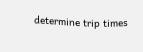determine trip times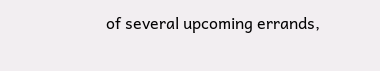of several upcoming errands,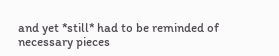and yet *still* had to be reminded of necessary pieces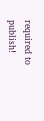required to publish!